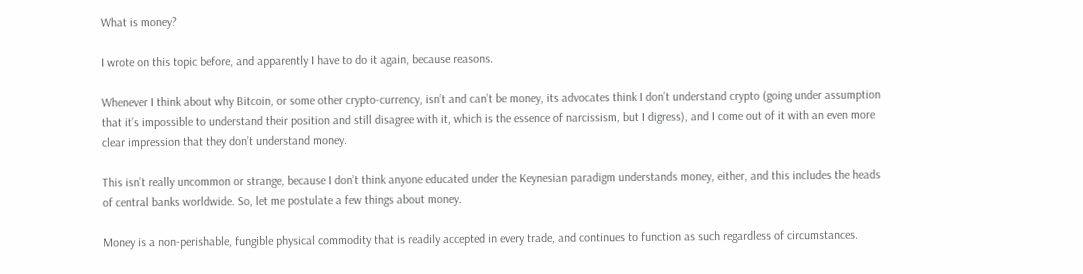What is money?

I wrote on this topic before, and apparently I have to do it again, because reasons.

Whenever I think about why Bitcoin, or some other crypto-currency, isn’t and can’t be money, its advocates think I don’t understand crypto (going under assumption that it’s impossible to understand their position and still disagree with it, which is the essence of narcissism, but I digress), and I come out of it with an even more clear impression that they don’t understand money.

This isn’t really uncommon or strange, because I don’t think anyone educated under the Keynesian paradigm understands money, either, and this includes the heads of central banks worldwide. So, let me postulate a few things about money.

Money is a non-perishable, fungible physical commodity that is readily accepted in every trade, and continues to function as such regardless of circumstances.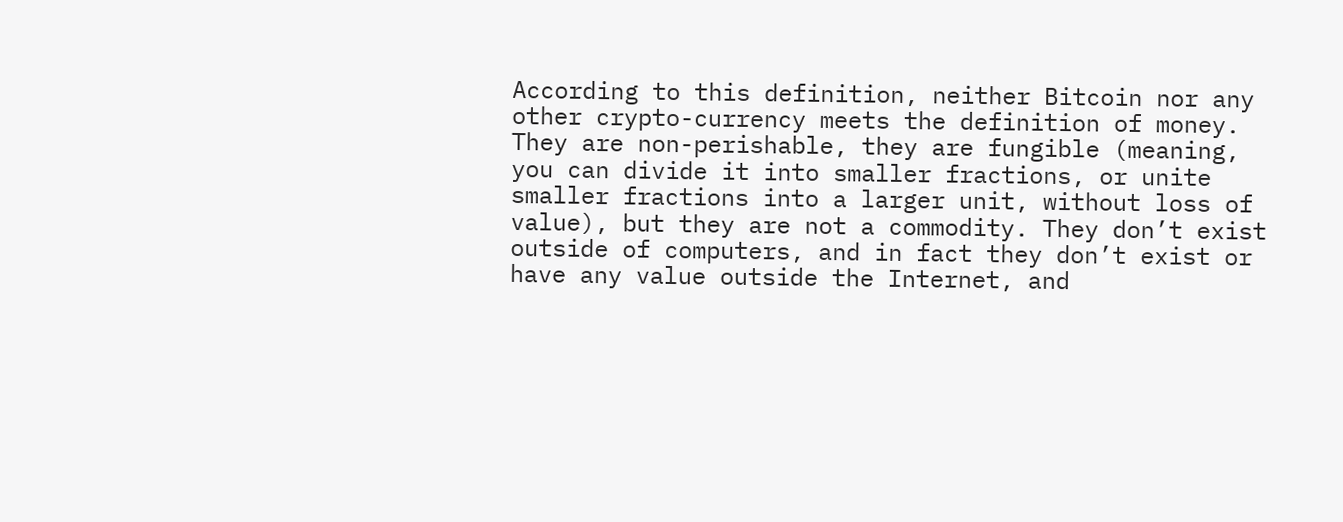According to this definition, neither Bitcoin nor any other crypto-currency meets the definition of money. They are non-perishable, they are fungible (meaning, you can divide it into smaller fractions, or unite smaller fractions into a larger unit, without loss of value), but they are not a commodity. They don’t exist outside of computers, and in fact they don’t exist or have any value outside the Internet, and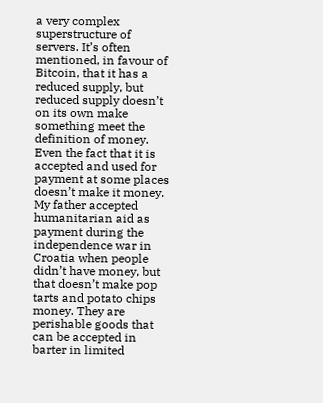a very complex superstructure of servers. It’s often mentioned, in favour of Bitcoin, that it has a reduced supply, but reduced supply doesn’t on its own make something meet the definition of money. Even the fact that it is accepted and used for payment at some places doesn’t make it money. My father accepted humanitarian aid as payment during the independence war in Croatia when people didn’t have money, but that doesn’t make pop tarts and potato chips money. They are perishable goods that can be accepted in barter in limited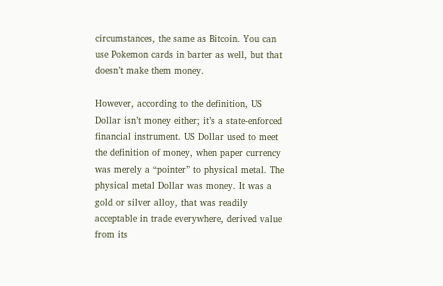circumstances, the same as Bitcoin. You can use Pokemon cards in barter as well, but that doesn’t make them money.

However, according to the definition, US Dollar isn’t money either; it’s a state-enforced financial instrument. US Dollar used to meet the definition of money, when paper currency was merely a “pointer” to physical metal. The physical metal Dollar was money. It was a gold or silver alloy, that was readily acceptable in trade everywhere, derived value from its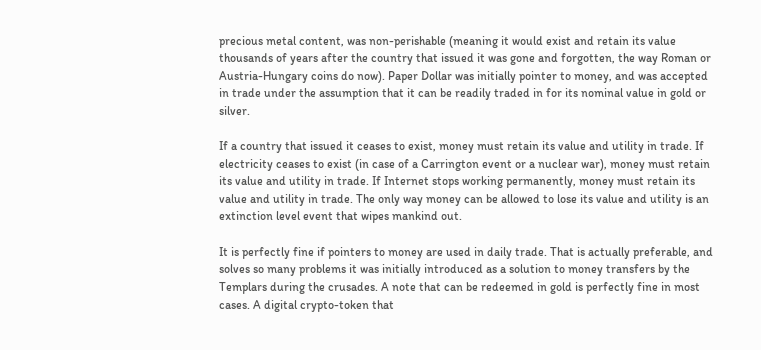precious metal content, was non-perishable (meaning it would exist and retain its value thousands of years after the country that issued it was gone and forgotten, the way Roman or Austria-Hungary coins do now). Paper Dollar was initially pointer to money, and was accepted in trade under the assumption that it can be readily traded in for its nominal value in gold or silver.

If a country that issued it ceases to exist, money must retain its value and utility in trade. If electricity ceases to exist (in case of a Carrington event or a nuclear war), money must retain its value and utility in trade. If Internet stops working permanently, money must retain its value and utility in trade. The only way money can be allowed to lose its value and utility is an extinction level event that wipes mankind out.

It is perfectly fine if pointers to money are used in daily trade. That is actually preferable, and solves so many problems it was initially introduced as a solution to money transfers by the Templars during the crusades. A note that can be redeemed in gold is perfectly fine in most cases. A digital crypto-token that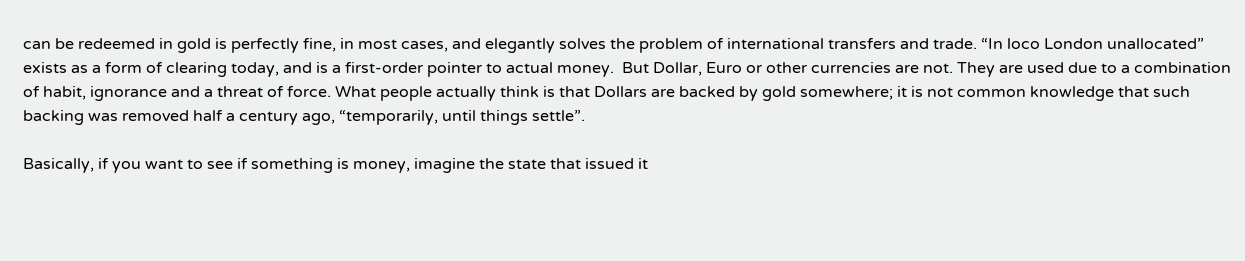can be redeemed in gold is perfectly fine, in most cases, and elegantly solves the problem of international transfers and trade. “In loco London unallocated” exists as a form of clearing today, and is a first-order pointer to actual money.  But Dollar, Euro or other currencies are not. They are used due to a combination of habit, ignorance and a threat of force. What people actually think is that Dollars are backed by gold somewhere; it is not common knowledge that such backing was removed half a century ago, “temporarily, until things settle”.

Basically, if you want to see if something is money, imagine the state that issued it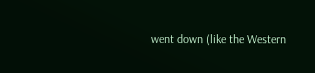went down (like the Western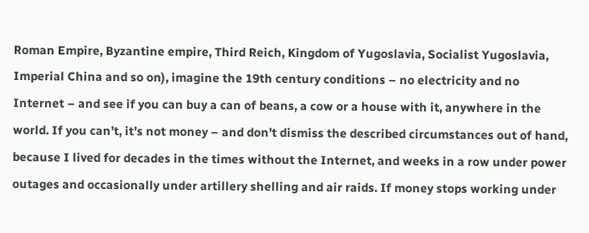Roman Empire, Byzantine empire, Third Reich, Kingdom of Yugoslavia, Socialist Yugoslavia, Imperial China and so on), imagine the 19th century conditions – no electricity and no Internet – and see if you can buy a can of beans, a cow or a house with it, anywhere in the world. If you can’t, it’s not money – and don’t dismiss the described circumstances out of hand, because I lived for decades in the times without the Internet, and weeks in a row under power outages and occasionally under artillery shelling and air raids. If money stops working under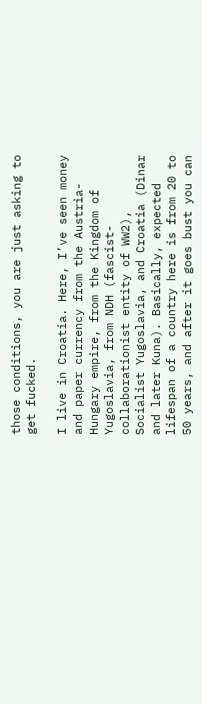those conditions, you are just asking to get fucked.

I live in Croatia. Here, I’ve seen money and paper currency from the Austria-Hungary empire, from the Kingdom of Yugoslavia, from NDH (fascist-collaborationist entity of WW2), Socialist Yugoslavia, and Croatia (Dinar and later Kuna). Basically, expected lifespan of a country here is from 20 to 50 years, and after it goes bust you can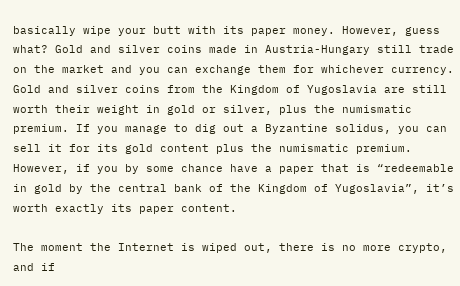basically wipe your butt with its paper money. However, guess what? Gold and silver coins made in Austria-Hungary still trade on the market and you can exchange them for whichever currency. Gold and silver coins from the Kingdom of Yugoslavia are still worth their weight in gold or silver, plus the numismatic premium. If you manage to dig out a Byzantine solidus, you can sell it for its gold content plus the numismatic premium. However, if you by some chance have a paper that is “redeemable in gold by the central bank of the Kingdom of Yugoslavia”, it’s worth exactly its paper content.

The moment the Internet is wiped out, there is no more crypto, and if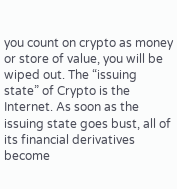you count on crypto as money or store of value, you will be wiped out. The “issuing state” of Crypto is the Internet. As soon as the issuing state goes bust, all of its financial derivatives become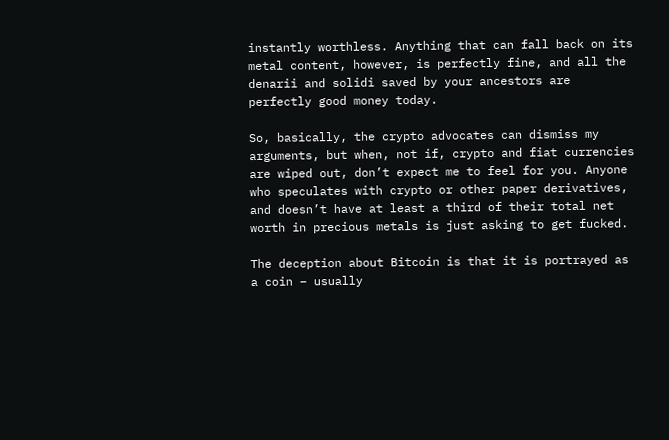instantly worthless. Anything that can fall back on its metal content, however, is perfectly fine, and all the denarii and solidi saved by your ancestors are perfectly good money today.

So, basically, the crypto advocates can dismiss my arguments, but when, not if, crypto and fiat currencies are wiped out, don’t expect me to feel for you. Anyone who speculates with crypto or other paper derivatives, and doesn’t have at least a third of their total net worth in precious metals is just asking to get fucked.

The deception about Bitcoin is that it is portrayed as a coin – usually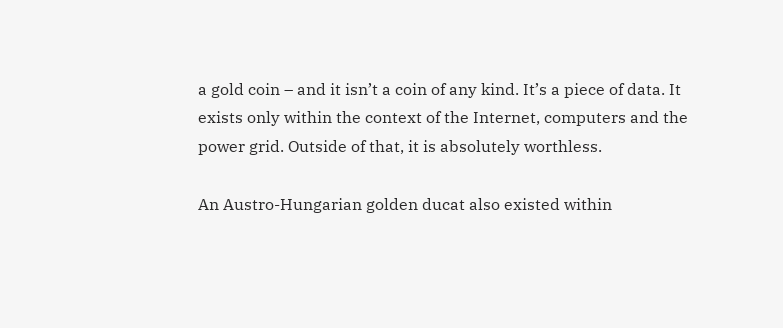a gold coin – and it isn’t a coin of any kind. It’s a piece of data. It exists only within the context of the Internet, computers and the power grid. Outside of that, it is absolutely worthless.

An Austro-Hungarian golden ducat also existed within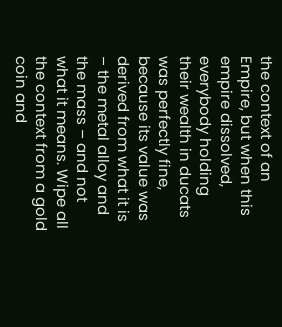the context of an Empire, but when this empire dissolved, everybody holding their wealth in ducats was perfectly fine, because its value was derived from what it is – the metal alloy and the mass – and not what it means. Wipe all the context from a gold coin and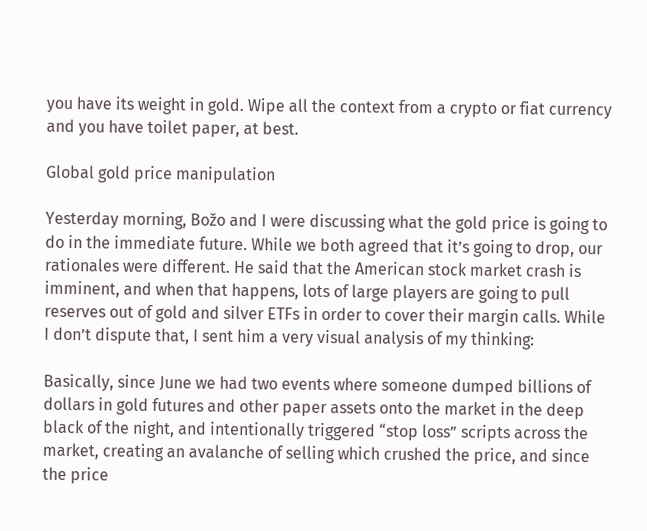you have its weight in gold. Wipe all the context from a crypto or fiat currency and you have toilet paper, at best.

Global gold price manipulation

Yesterday morning, Božo and I were discussing what the gold price is going to do in the immediate future. While we both agreed that it’s going to drop, our rationales were different. He said that the American stock market crash is imminent, and when that happens, lots of large players are going to pull reserves out of gold and silver ETFs in order to cover their margin calls. While I don’t dispute that, I sent him a very visual analysis of my thinking:

Basically, since June we had two events where someone dumped billions of dollars in gold futures and other paper assets onto the market in the deep black of the night, and intentionally triggered “stop loss” scripts across the market, creating an avalanche of selling which crushed the price, and since the price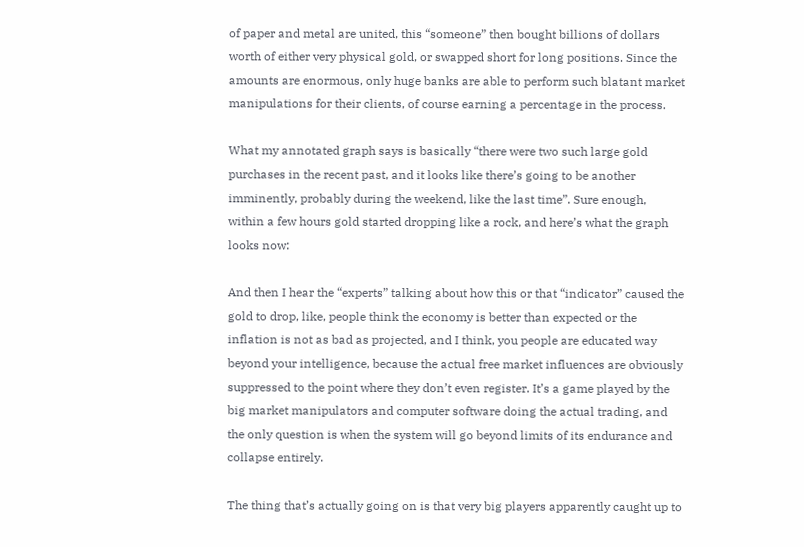of paper and metal are united, this “someone” then bought billions of dollars worth of either very physical gold, or swapped short for long positions. Since the amounts are enormous, only huge banks are able to perform such blatant market manipulations for their clients, of course earning a percentage in the process.

What my annotated graph says is basically “there were two such large gold purchases in the recent past, and it looks like there’s going to be another imminently, probably during the weekend, like the last time”. Sure enough, within a few hours gold started dropping like a rock, and here’s what the graph looks now:

And then I hear the “experts” talking about how this or that “indicator” caused the gold to drop, like, people think the economy is better than expected or the inflation is not as bad as projected, and I think, you people are educated way beyond your intelligence, because the actual free market influences are obviously suppressed to the point where they don’t even register. It’s a game played by the big market manipulators and computer software doing the actual trading, and the only question is when the system will go beyond limits of its endurance and collapse entirely.

The thing that’s actually going on is that very big players apparently caught up to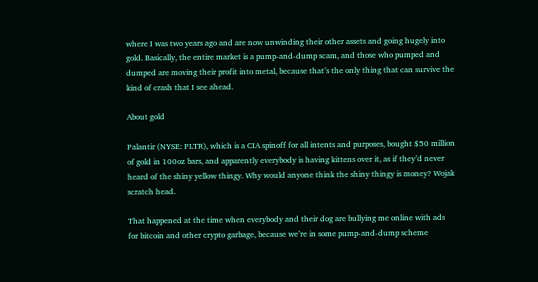where I was two years ago and are now unwinding their other assets and going hugely into gold. Basically, the entire market is a pump-and-dump scam, and those who pumped and dumped are moving their profit into metal, because that’s the only thing that can survive the kind of crash that I see ahead.

About gold

Palantir (NYSE: PLTR), which is a CIA spinoff for all intents and purposes, bought $50 million of gold in 100oz bars, and apparently everybody is having kittens over it, as if they’d never heard of the shiny yellow thingy. Why would anyone think the shiny thingy is money? Wojak scratch head.

That happened at the time when everybody and their dog are bullying me online with ads for bitcoin and other crypto garbage, because we’re in some pump-and-dump scheme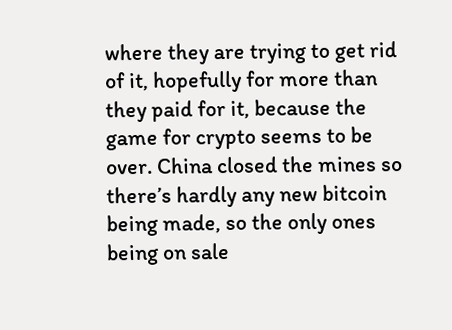where they are trying to get rid of it, hopefully for more than they paid for it, because the game for crypto seems to be over. China closed the mines so there’s hardly any new bitcoin being made, so the only ones being on sale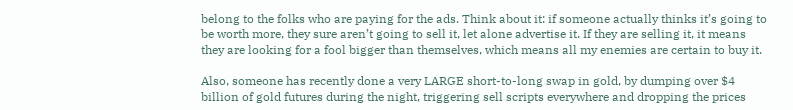belong to the folks who are paying for the ads. Think about it: if someone actually thinks it’s going to be worth more, they sure aren’t going to sell it, let alone advertise it. If they are selling it, it means they are looking for a fool bigger than themselves, which means all my enemies are certain to buy it.

Also, someone has recently done a very LARGE short-to-long swap in gold, by dumping over $4 billion of gold futures during the night, triggering sell scripts everywhere and dropping the prices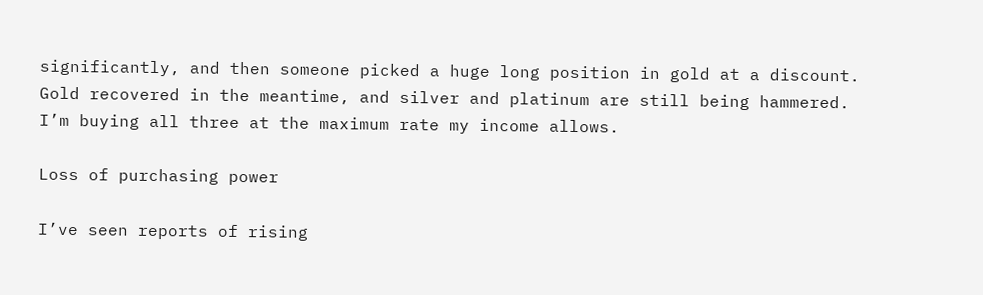significantly, and then someone picked a huge long position in gold at a discount. Gold recovered in the meantime, and silver and platinum are still being hammered. I’m buying all three at the maximum rate my income allows.

Loss of purchasing power

I’ve seen reports of rising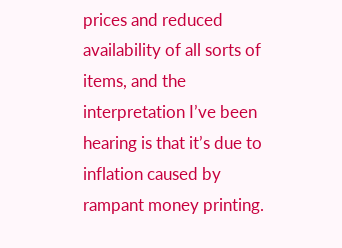prices and reduced availability of all sorts of items, and the interpretation I’ve been hearing is that it’s due to inflation caused by rampant money printing.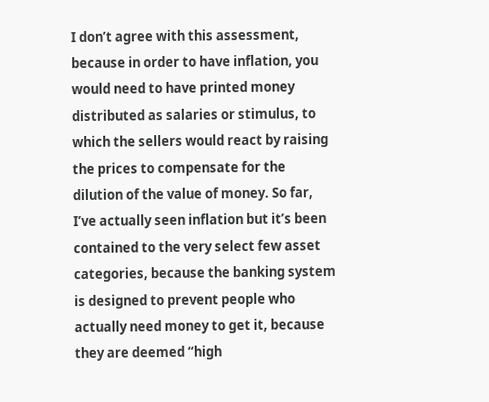I don’t agree with this assessment, because in order to have inflation, you would need to have printed money distributed as salaries or stimulus, to which the sellers would react by raising the prices to compensate for the dilution of the value of money. So far, I’ve actually seen inflation but it’s been contained to the very select few asset categories, because the banking system is designed to prevent people who actually need money to get it, because they are deemed “high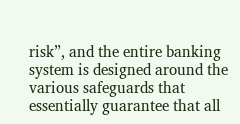risk”, and the entire banking system is designed around the various safeguards that essentially guarantee that all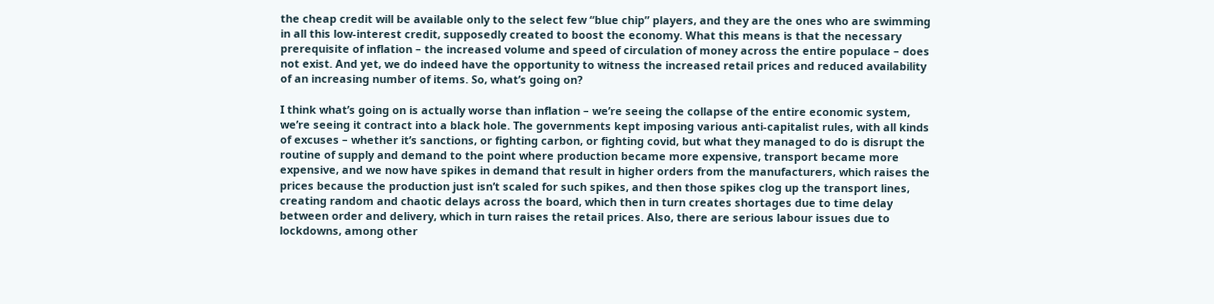the cheap credit will be available only to the select few “blue chip” players, and they are the ones who are swimming in all this low-interest credit, supposedly created to boost the economy. What this means is that the necessary prerequisite of inflation – the increased volume and speed of circulation of money across the entire populace – does not exist. And yet, we do indeed have the opportunity to witness the increased retail prices and reduced availability of an increasing number of items. So, what’s going on?

I think what’s going on is actually worse than inflation – we’re seeing the collapse of the entire economic system, we’re seeing it contract into a black hole. The governments kept imposing various anti-capitalist rules, with all kinds of excuses – whether it’s sanctions, or fighting carbon, or fighting covid, but what they managed to do is disrupt the routine of supply and demand to the point where production became more expensive, transport became more expensive, and we now have spikes in demand that result in higher orders from the manufacturers, which raises the prices because the production just isn’t scaled for such spikes, and then those spikes clog up the transport lines, creating random and chaotic delays across the board, which then in turn creates shortages due to time delay between order and delivery, which in turn raises the retail prices. Also, there are serious labour issues due to lockdowns, among other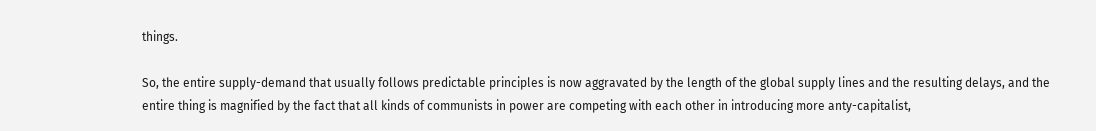things.

So, the entire supply-demand that usually follows predictable principles is now aggravated by the length of the global supply lines and the resulting delays, and the entire thing is magnified by the fact that all kinds of communists in power are competing with each other in introducing more anty-capitalist,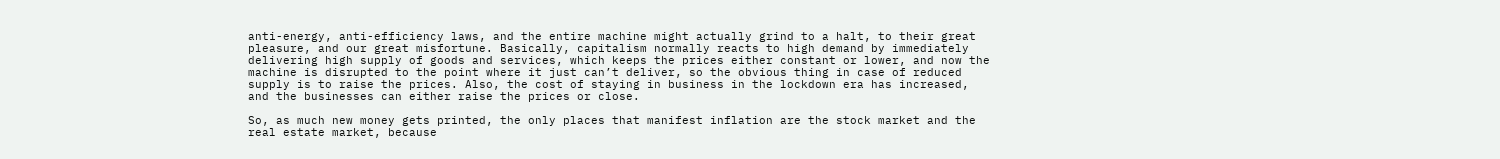anti-energy, anti-efficiency laws, and the entire machine might actually grind to a halt, to their great pleasure, and our great misfortune. Basically, capitalism normally reacts to high demand by immediately delivering high supply of goods and services, which keeps the prices either constant or lower, and now the machine is disrupted to the point where it just can’t deliver, so the obvious thing in case of reduced supply is to raise the prices. Also, the cost of staying in business in the lockdown era has increased, and the businesses can either raise the prices or close.

So, as much new money gets printed, the only places that manifest inflation are the stock market and the real estate market, because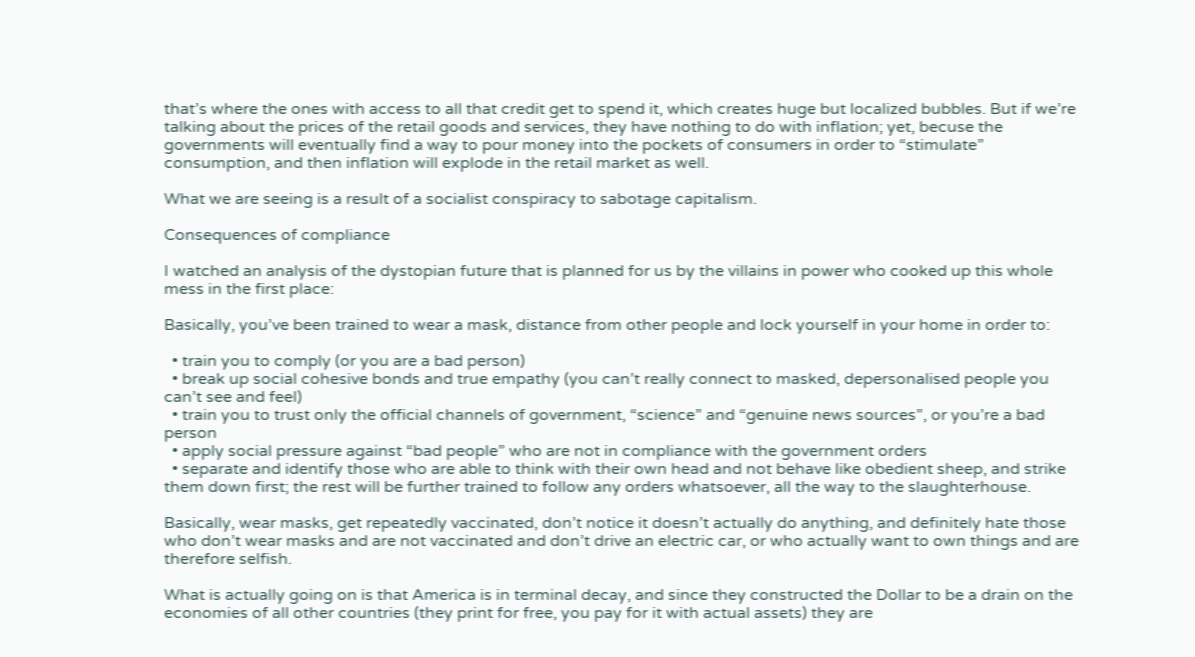that’s where the ones with access to all that credit get to spend it, which creates huge but localized bubbles. But if we’re talking about the prices of the retail goods and services, they have nothing to do with inflation; yet, becuse the governments will eventually find a way to pour money into the pockets of consumers in order to “stimulate” consumption, and then inflation will explode in the retail market as well.

What we are seeing is a result of a socialist conspiracy to sabotage capitalism.

Consequences of compliance

I watched an analysis of the dystopian future that is planned for us by the villains in power who cooked up this whole mess in the first place:

Basically, you’ve been trained to wear a mask, distance from other people and lock yourself in your home in order to:

  • train you to comply (or you are a bad person)
  • break up social cohesive bonds and true empathy (you can’t really connect to masked, depersonalised people you can’t see and feel)
  • train you to trust only the official channels of government, “science” and “genuine news sources”, or you’re a bad person
  • apply social pressure against “bad people” who are not in compliance with the government orders
  • separate and identify those who are able to think with their own head and not behave like obedient sheep, and strike them down first; the rest will be further trained to follow any orders whatsoever, all the way to the slaughterhouse.

Basically, wear masks, get repeatedly vaccinated, don’t notice it doesn’t actually do anything, and definitely hate those who don’t wear masks and are not vaccinated and don’t drive an electric car, or who actually want to own things and are therefore selfish.

What is actually going on is that America is in terminal decay, and since they constructed the Dollar to be a drain on the economies of all other countries (they print for free, you pay for it with actual assets) they are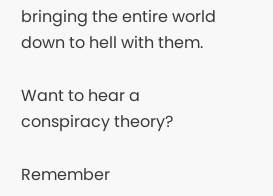bringing the entire world down to hell with them.

Want to hear a conspiracy theory?

Remember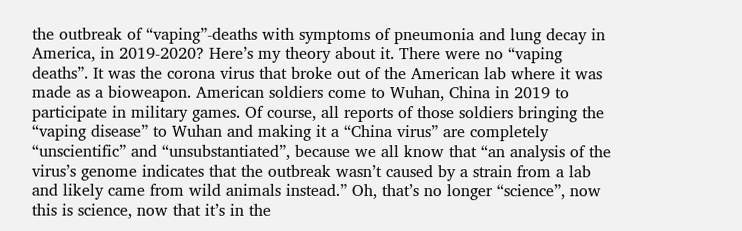the outbreak of “vaping”-deaths with symptoms of pneumonia and lung decay in America, in 2019-2020? Here’s my theory about it. There were no “vaping deaths”. It was the corona virus that broke out of the American lab where it was made as a bioweapon. American soldiers come to Wuhan, China in 2019 to participate in military games. Of course, all reports of those soldiers bringing the “vaping disease” to Wuhan and making it a “China virus” are completely “unscientific” and “unsubstantiated”, because we all know that “an analysis of the virus’s genome indicates that the outbreak wasn’t caused by a strain from a lab and likely came from wild animals instead.” Oh, that’s no longer “science”, now this is science, now that it’s in the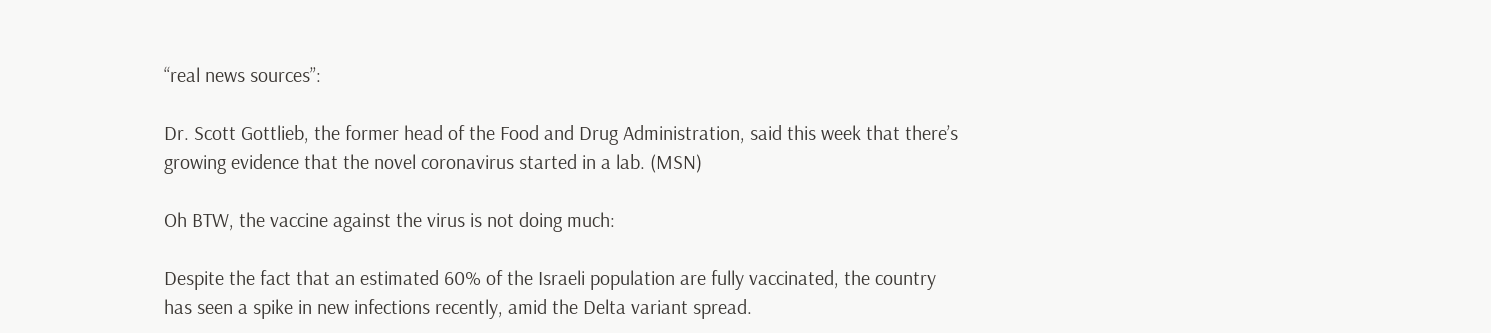“real news sources”:

Dr. Scott Gottlieb, the former head of the Food and Drug Administration, said this week that there’s growing evidence that the novel coronavirus started in a lab. (MSN)

Oh BTW, the vaccine against the virus is not doing much:

Despite the fact that an estimated 60% of the Israeli population are fully vaccinated, the country has seen a spike in new infections recently, amid the Delta variant spread.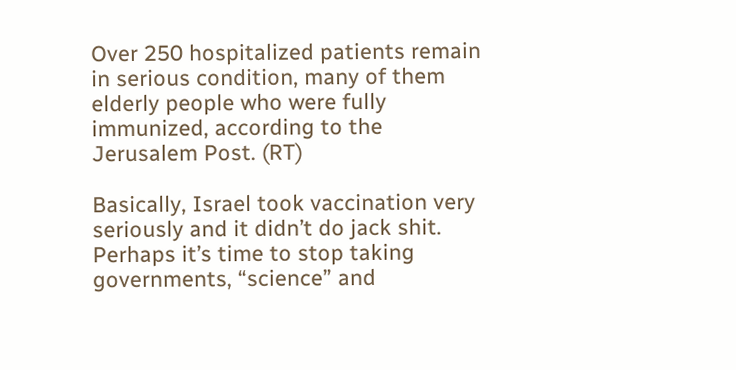Over 250 hospitalized patients remain in serious condition, many of them elderly people who were fully immunized, according to the Jerusalem Post. (RT)

Basically, Israel took vaccination very seriously and it didn’t do jack shit. Perhaps it’s time to stop taking governments, “science” and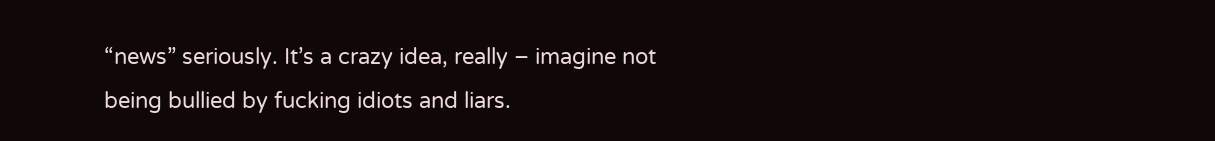“news” seriously. It’s a crazy idea, really – imagine not being bullied by fucking idiots and liars.